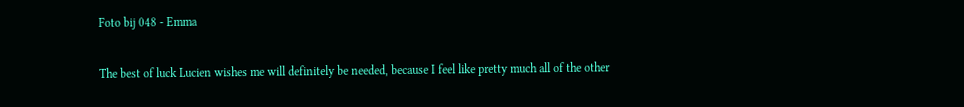Foto bij 048 - Emma

The best of luck Lucien wishes me will definitely be needed, because I feel like pretty much all of the other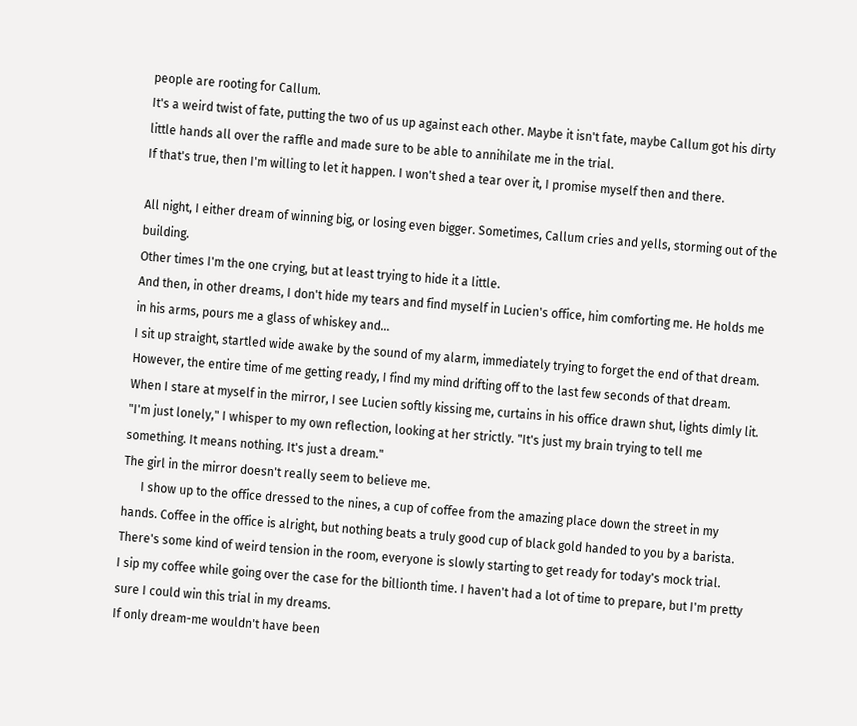people are rooting for Callum.
It's a weird twist of fate, putting the two of us up against each other. Maybe it isn't fate, maybe Callum got his dirty little hands all over the raffle and made sure to be able to annihilate me in the trial.
If that's true, then I'm willing to let it happen. I won't shed a tear over it, I promise myself then and there.

All night, I either dream of winning big, or losing even bigger. Sometimes, Callum cries and yells, storming out of the building.
Other times I'm the one crying, but at least trying to hide it a little.
And then, in other dreams, I don't hide my tears and find myself in Lucien's office, him comforting me. He holds me in his arms, pours me a glass of whiskey and...
I sit up straight, startled wide awake by the sound of my alarm, immediately trying to forget the end of that dream.
However, the entire time of me getting ready, I find my mind drifting off to the last few seconds of that dream.
When I stare at myself in the mirror, I see Lucien softly kissing me, curtains in his office drawn shut, lights dimly lit.
"I'm just lonely," I whisper to my own reflection, looking at her strictly. "It's just my brain trying to tell me something. It means nothing. It's just a dream."
The girl in the mirror doesn't really seem to believe me.
      I show up to the office dressed to the nines, a cup of coffee from the amazing place down the street in my hands. Coffee in the office is alright, but nothing beats a truly good cup of black gold handed to you by a barista.
There's some kind of weird tension in the room, everyone is slowly starting to get ready for today's mock trial.
I sip my coffee while going over the case for the billionth time. I haven't had a lot of time to prepare, but I'm pretty sure I could win this trial in my dreams.
If only dream-me wouldn't have been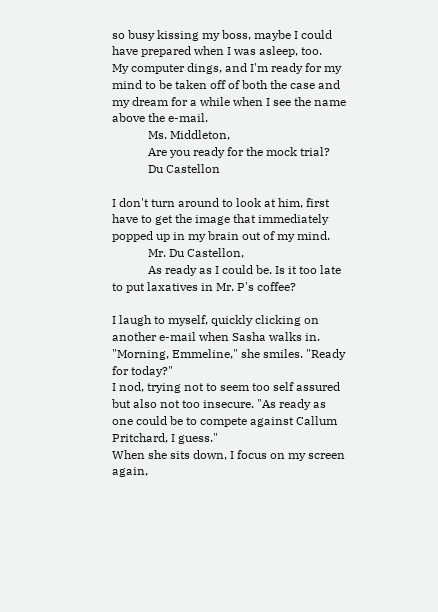so busy kissing my boss, maybe I could have prepared when I was asleep, too.
My computer dings, and I'm ready for my mind to be taken off of both the case and my dream for a while when I see the name above the e-mail.
            Ms. Middleton,
            Are you ready for the mock trial?
            Du Castellon

I don't turn around to look at him, first have to get the image that immediately popped up in my brain out of my mind.
            Mr. Du Castellon,
            As ready as I could be. Is it too late to put laxatives in Mr. P's coffee?

I laugh to myself, quickly clicking on another e-mail when Sasha walks in.
"Morning, Emmeline," she smiles. "Ready for today?"
I nod, trying not to seem too self assured but also not too insecure. "As ready as one could be to compete against Callum Pritchard, I guess."
When she sits down, I focus on my screen again,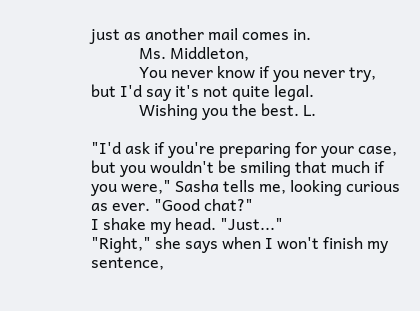just as another mail comes in.
            Ms. Middleton,
            You never know if you never try, but I'd say it's not quite legal.
            Wishing you the best. L.

"I'd ask if you're preparing for your case, but you wouldn't be smiling that much if you were," Sasha tells me, looking curious as ever. "Good chat?"
I shake my head. "Just..."
"Right," she says when I won't finish my sentence,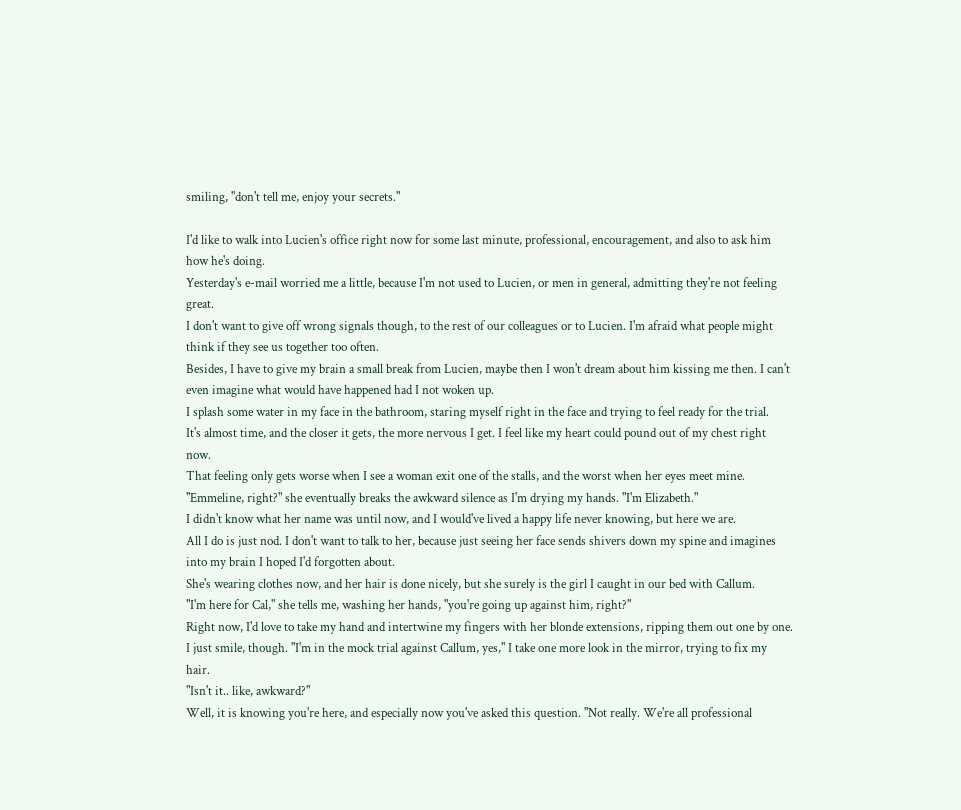smiling, "don't tell me, enjoy your secrets."

I'd like to walk into Lucien's office right now for some last minute, professional, encouragement, and also to ask him how he's doing.
Yesterday's e-mail worried me a little, because I'm not used to Lucien, or men in general, admitting they're not feeling great.
I don't want to give off wrong signals though, to the rest of our colleagues or to Lucien. I'm afraid what people might think if they see us together too often.
Besides, I have to give my brain a small break from Lucien, maybe then I won't dream about him kissing me then. I can't even imagine what would have happened had I not woken up.
I splash some water in my face in the bathroom, staring myself right in the face and trying to feel ready for the trial.
It's almost time, and the closer it gets, the more nervous I get. I feel like my heart could pound out of my chest right now.
That feeling only gets worse when I see a woman exit one of the stalls, and the worst when her eyes meet mine.
"Emmeline, right?" she eventually breaks the awkward silence as I'm drying my hands. "I'm Elizabeth."
I didn't know what her name was until now, and I would've lived a happy life never knowing, but here we are.
All I do is just nod. I don't want to talk to her, because just seeing her face sends shivers down my spine and imagines into my brain I hoped I'd forgotten about.
She's wearing clothes now, and her hair is done nicely, but she surely is the girl I caught in our bed with Callum.
"I'm here for Cal," she tells me, washing her hands, "you're going up against him, right?"
Right now, I'd love to take my hand and intertwine my fingers with her blonde extensions, ripping them out one by one.
I just smile, though. "I'm in the mock trial against Callum, yes," I take one more look in the mirror, trying to fix my hair.
"Isn't it.. like, awkward?"
Well, it is knowing you're here, and especially now you've asked this question. "Not really. We're all professional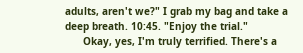adults, aren't we?" I grab my bag and take a deep breath. 10:45. "Enjoy the trial."
      Okay, yes, I'm truly terrified. There's a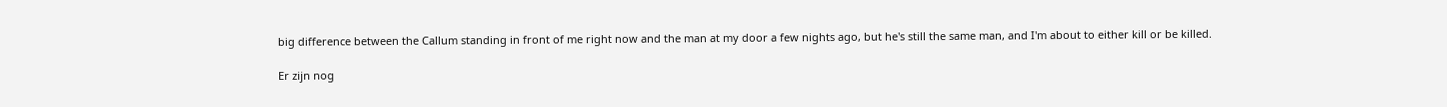big difference between the Callum standing in front of me right now and the man at my door a few nights ago, but he's still the same man, and I'm about to either kill or be killed.

Er zijn nog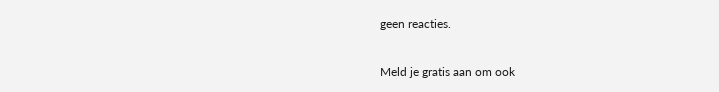geen reacties.

Meld je gratis aan om ook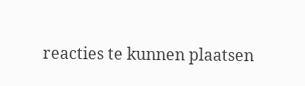reacties te kunnen plaatsen